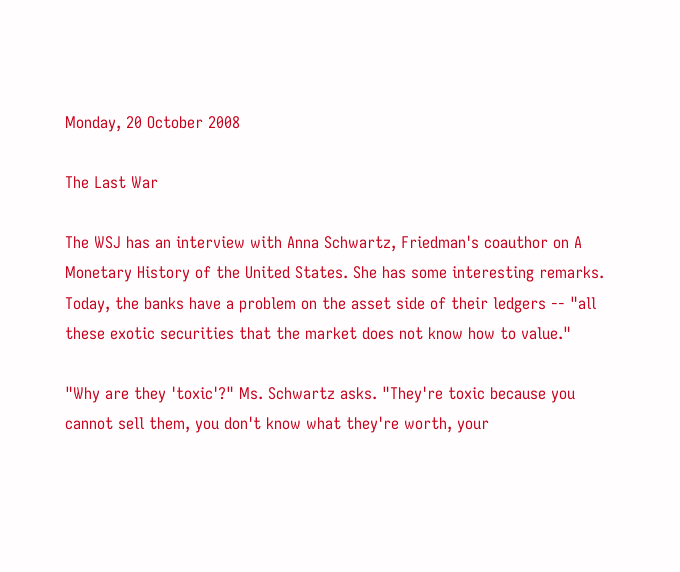Monday, 20 October 2008

The Last War

The WSJ has an interview with Anna Schwartz, Friedman's coauthor on A Monetary History of the United States. She has some interesting remarks.
Today, the banks have a problem on the asset side of their ledgers -- "all these exotic securities that the market does not know how to value."

"Why are they 'toxic'?" Ms. Schwartz asks. "They're toxic because you cannot sell them, you don't know what they're worth, your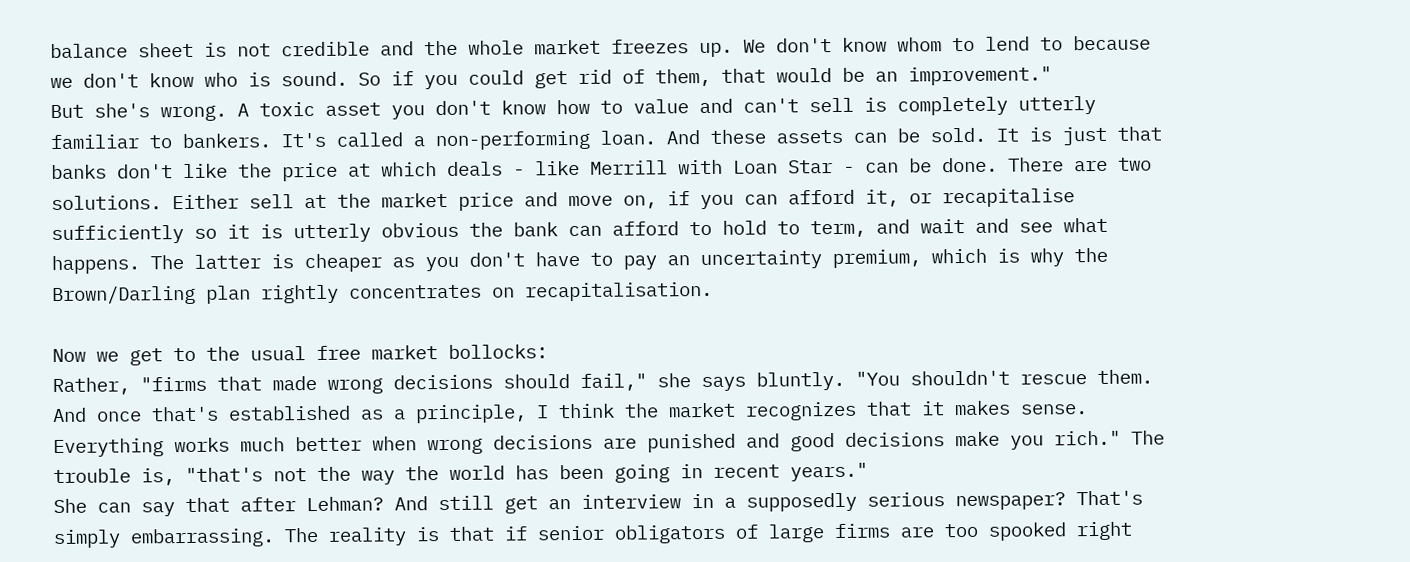balance sheet is not credible and the whole market freezes up. We don't know whom to lend to because we don't know who is sound. So if you could get rid of them, that would be an improvement."
But she's wrong. A toxic asset you don't know how to value and can't sell is completely utterly familiar to bankers. It's called a non-performing loan. And these assets can be sold. It is just that banks don't like the price at which deals - like Merrill with Loan Star - can be done. There are two solutions. Either sell at the market price and move on, if you can afford it, or recapitalise sufficiently so it is utterly obvious the bank can afford to hold to term, and wait and see what happens. The latter is cheaper as you don't have to pay an uncertainty premium, which is why the Brown/Darling plan rightly concentrates on recapitalisation.

Now we get to the usual free market bollocks:
Rather, "firms that made wrong decisions should fail," she says bluntly. "You shouldn't rescue them. And once that's established as a principle, I think the market recognizes that it makes sense. Everything works much better when wrong decisions are punished and good decisions make you rich." The trouble is, "that's not the way the world has been going in recent years."
She can say that after Lehman? And still get an interview in a supposedly serious newspaper? That's simply embarrassing. The reality is that if senior obligators of large firms are too spooked right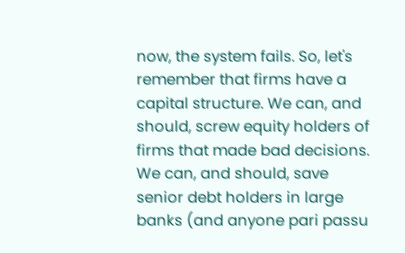now, the system fails. So, let's remember that firms have a capital structure. We can, and should, screw equity holders of firms that made bad decisions. We can, and should, save senior debt holders in large banks (and anyone pari passu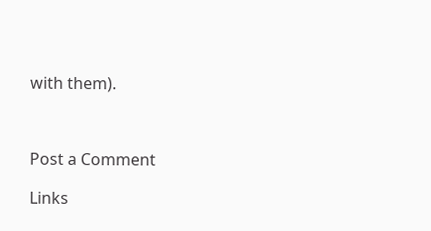with them).



Post a Comment

Links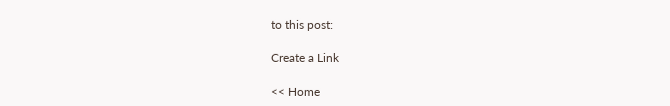to this post:

Create a Link

<< Home